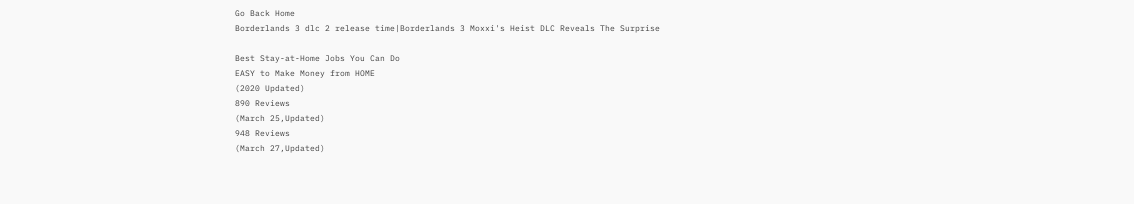Go Back Home
Borderlands 3 dlc 2 release time|Borderlands 3 Moxxi's Heist DLC Reveals The Surprise

Best Stay-at-Home Jobs You Can Do
EASY to Make Money from HOME
(2020 Updated)
890 Reviews
(March 25,Updated)
948 Reviews
(March 27,Updated)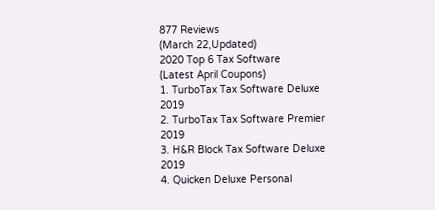877 Reviews
(March 22,Updated)
2020 Top 6 Tax Software
(Latest April Coupons)
1. TurboTax Tax Software Deluxe 2019
2. TurboTax Tax Software Premier 2019
3. H&R Block Tax Software Deluxe 2019
4. Quicken Deluxe Personal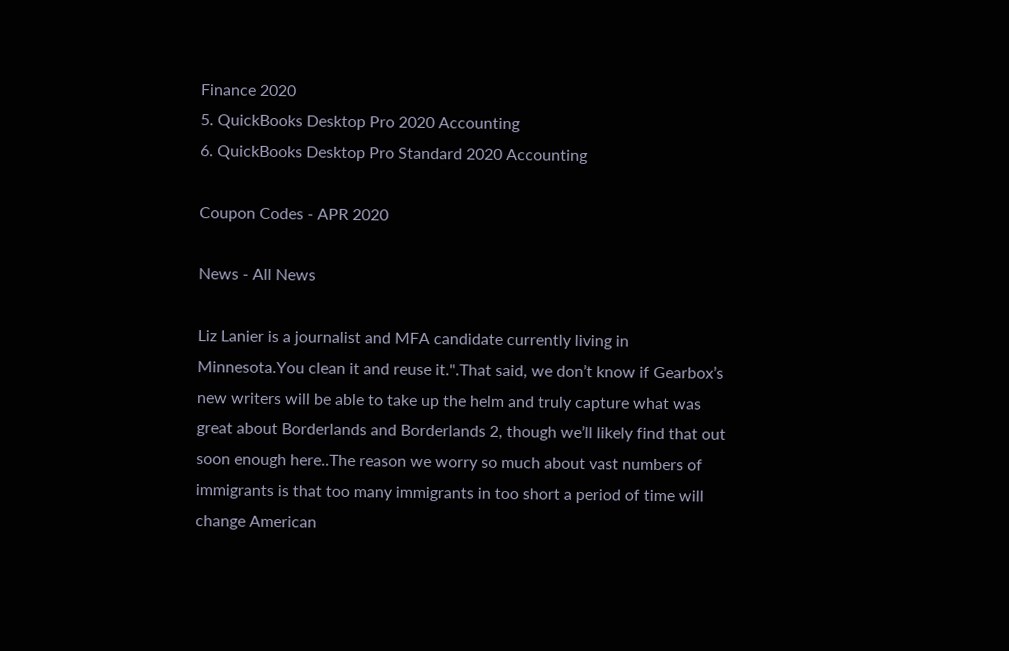Finance 2020
5. QuickBooks Desktop Pro 2020 Accounting
6. QuickBooks Desktop Pro Standard 2020 Accounting

Coupon Codes - APR 2020

News - All News

Liz Lanier is a journalist and MFA candidate currently living in Minnesota.You clean it and reuse it.".That said, we don’t know if Gearbox’s new writers will be able to take up the helm and truly capture what was great about Borderlands and Borderlands 2, though we’ll likely find that out soon enough here..The reason we worry so much about vast numbers of immigrants is that too many immigrants in too short a period of time will change American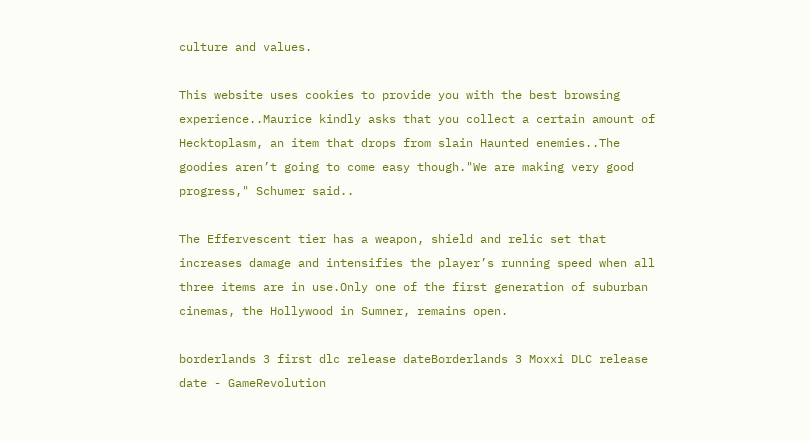culture and values.

This website uses cookies to provide you with the best browsing experience..Maurice kindly asks that you collect a certain amount of Hecktoplasm, an item that drops from slain Haunted enemies..The goodies aren’t going to come easy though."We are making very good progress," Schumer said..

The Effervescent tier has a weapon, shield and relic set that increases damage and intensifies the player’s running speed when all three items are in use.Only one of the first generation of suburban cinemas, the Hollywood in Sumner, remains open.

borderlands 3 first dlc release dateBorderlands 3 Moxxi DLC release date - GameRevolution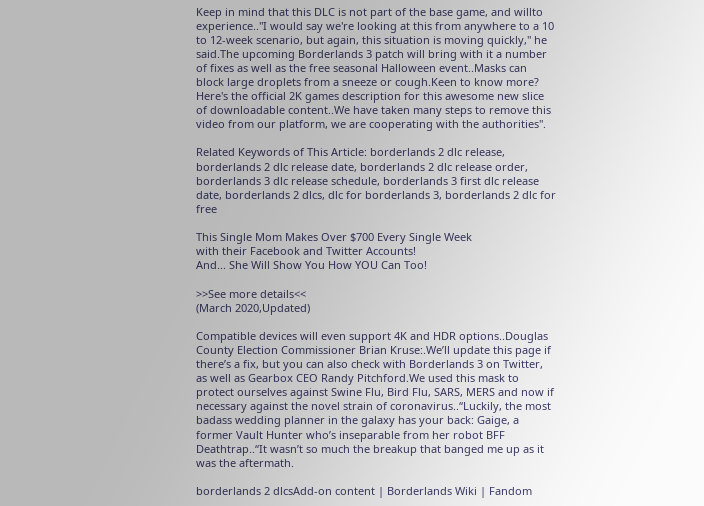Keep in mind that this DLC is not part of the base game, and willto experience.."I would say we're looking at this from anywhere to a 10 to 12-week scenario, but again, this situation is moving quickly," he said.The upcoming Borderlands 3 patch will bring with it a number of fixes as well as the free seasonal Halloween event..Masks can block large droplets from a sneeze or cough.Keen to know more? Here's the official 2K games description for this awesome new slice of downloadable content..We have taken many steps to remove this video from our platform, we are cooperating with the authorities".

Related Keywords of This Article: borderlands 2 dlc release, borderlands 2 dlc release date, borderlands 2 dlc release order, borderlands 3 dlc release schedule, borderlands 3 first dlc release date, borderlands 2 dlcs, dlc for borderlands 3, borderlands 2 dlc for free

This Single Mom Makes Over $700 Every Single Week
with their Facebook and Twitter Accounts!
And... She Will Show You How YOU Can Too!

>>See more details<<
(March 2020,Updated)

Compatible devices will even support 4K and HDR options..Douglas County Election Commissioner Brian Kruse:.We’ll update this page if there’s a fix, but you can also check with Borderlands 3 on Twitter, as well as Gearbox CEO Randy Pitchford.We used this mask to protect ourselves against Swine Flu, Bird Flu, SARS, MERS and now if necessary against the novel strain of coronavirus..“Luckily, the most badass wedding planner in the galaxy has your back: Gaige, a former Vault Hunter who’s inseparable from her robot BFF Deathtrap..“It wasn’t so much the breakup that banged me up as it was the aftermath.

borderlands 2 dlcsAdd-on content | Borderlands Wiki | Fandom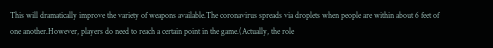This will dramatically improve the variety of weapons available.The coronavirus spreads via droplets when people are within about 6 feet of one another.However, players do need to reach a certain point in the game.(Actually, the role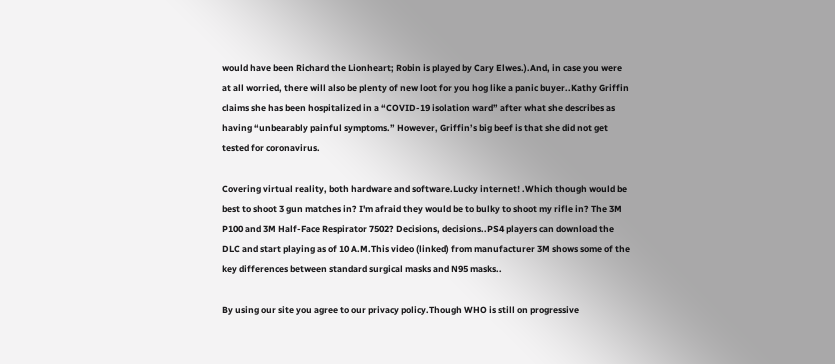would have been Richard the Lionheart; Robin is played by Cary Elwes.).And, in case you were at all worried, there will also be plenty of new loot for you hog like a panic buyer..Kathy Griffin claims she has been hospitalized in a “COVID-19 isolation ward” after what she describes as having “unbearably painful symptoms.” However, Griffin’s big beef is that she did not get tested for coronavirus.

Covering virtual reality, both hardware and software.Lucky internet! .Which though would be best to shoot 3 gun matches in? I'm afraid they would be to bulky to shoot my rifle in? The 3M P100 and 3M Half-Face Respirator 7502? Decisions, decisions..PS4 players can download the DLC and start playing as of 10 A.M.This video (linked) from manufacturer 3M shows some of the key differences between standard surgical masks and N95 masks..

By using our site you agree to our privacy policy.Though WHO is still on progressive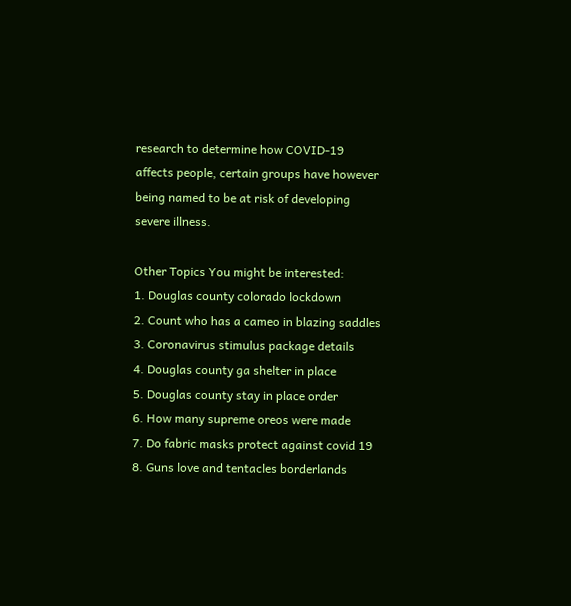research to determine how COVID-19 affects people, certain groups have however being named to be at risk of developing severe illness.

Other Topics You might be interested:
1. Douglas county colorado lockdown
2. Count who has a cameo in blazing saddles
3. Coronavirus stimulus package details
4. Douglas county ga shelter in place
5. Douglas county stay in place order
6. How many supreme oreos were made
7. Do fabric masks protect against covid 19
8. Guns love and tentacles borderlands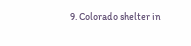9. Colorado shelter in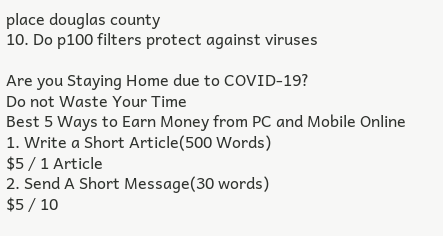place douglas county
10. Do p100 filters protect against viruses

Are you Staying Home due to COVID-19?
Do not Waste Your Time
Best 5 Ways to Earn Money from PC and Mobile Online
1. Write a Short Article(500 Words)
$5 / 1 Article
2. Send A Short Message(30 words)
$5 / 10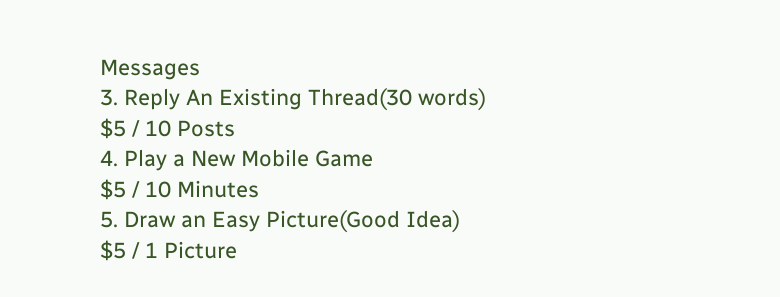Messages
3. Reply An Existing Thread(30 words)
$5 / 10 Posts
4. Play a New Mobile Game
$5 / 10 Minutes
5. Draw an Easy Picture(Good Idea)
$5 / 1 Picture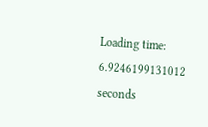Loading time: 6.9246199131012 seconds